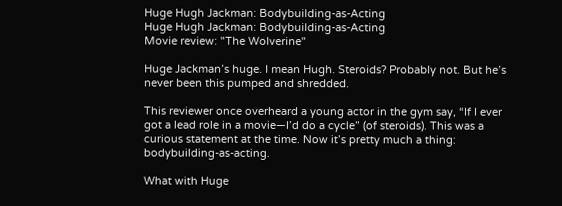Huge Hugh Jackman: Bodybuilding-as-Acting
Huge Hugh Jackman: Bodybuilding-as-Acting
Movie review: "The Wolverine"

Huge Jackman’s huge. I mean Hugh. Steroids? Probably not. But he’s never been this pumped and shredded.

This reviewer once overheard a young actor in the gym say, “If I ever got a lead role in a movie—I’d do a cycle” (of steroids). This was a curious statement at the time. Now it’s pretty much a thing: bodybuilding-as-acting.

What with Huge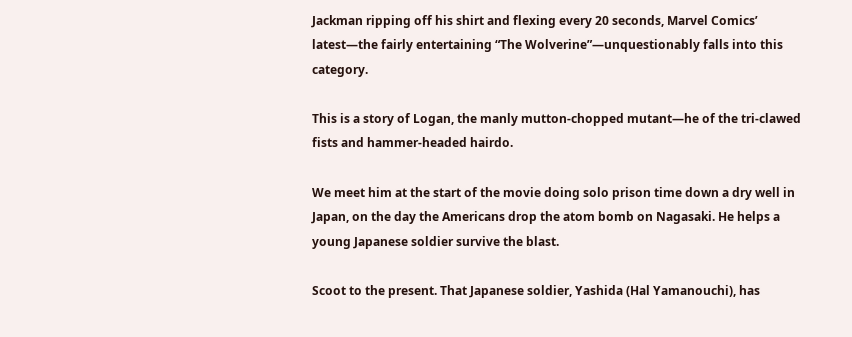Jackman ripping off his shirt and flexing every 20 seconds, Marvel Comics’ latest—the fairly entertaining “The Wolverine”—unquestionably falls into this category.

This is a story of Logan, the manly mutton-chopped mutant—he of the tri-clawed fists and hammer-headed hairdo.

We meet him at the start of the movie doing solo prison time down a dry well in Japan, on the day the Americans drop the atom bomb on Nagasaki. He helps a young Japanese soldier survive the blast.

Scoot to the present. That Japanese soldier, Yashida (Hal Yamanouchi), has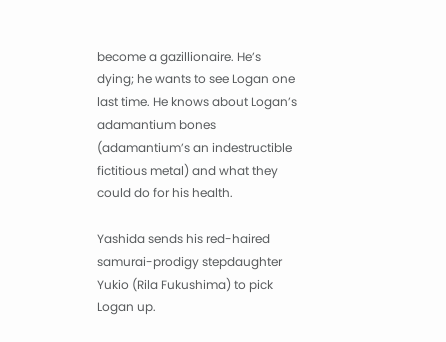become a gazillionaire. He’s dying; he wants to see Logan one last time. He knows about Logan’s adamantium bones (adamantium’s an indestructible fictitious metal) and what they could do for his health.

Yashida sends his red-haired samurai-prodigy stepdaughter Yukio (Rila Fukushima) to pick Logan up.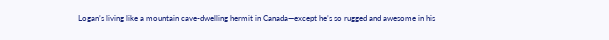Logan’s living like a mountain cave-dwelling hermit in Canada—except he’s so rugged and awesome in his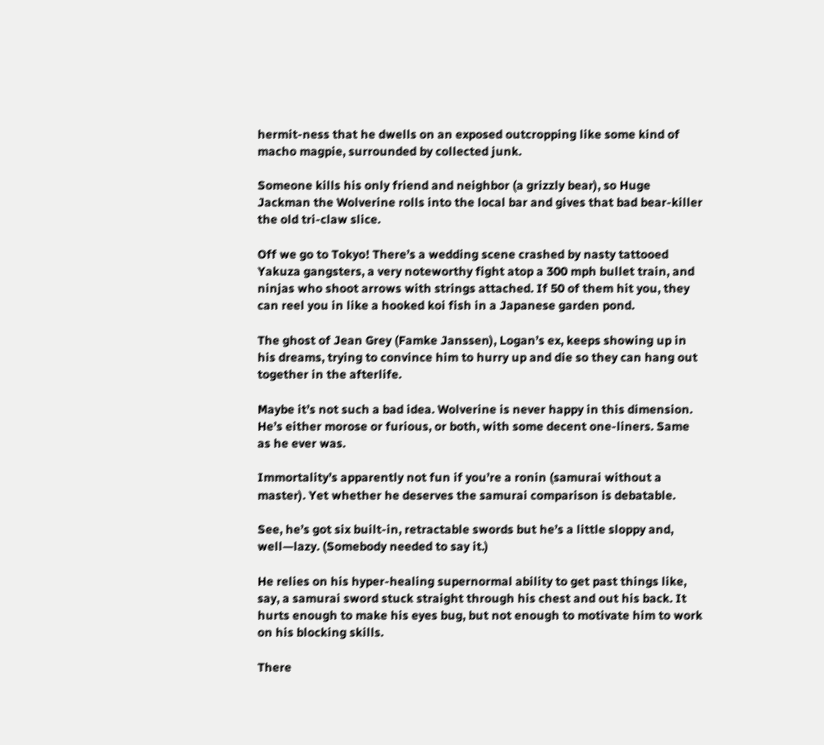hermit-ness that he dwells on an exposed outcropping like some kind of macho magpie, surrounded by collected junk.

Someone kills his only friend and neighbor (a grizzly bear), so Huge Jackman the Wolverine rolls into the local bar and gives that bad bear-killer the old tri-claw slice.

Off we go to Tokyo! There’s a wedding scene crashed by nasty tattooed Yakuza gangsters, a very noteworthy fight atop a 300 mph bullet train, and ninjas who shoot arrows with strings attached. If 50 of them hit you, they can reel you in like a hooked koi fish in a Japanese garden pond.

The ghost of Jean Grey (Famke Janssen), Logan’s ex, keeps showing up in his dreams, trying to convince him to hurry up and die so they can hang out together in the afterlife.

Maybe it’s not such a bad idea. Wolverine is never happy in this dimension. He’s either morose or furious, or both, with some decent one-liners. Same as he ever was.

Immortality’s apparently not fun if you’re a ronin (samurai without a master). Yet whether he deserves the samurai comparison is debatable.

See, he’s got six built-in, retractable swords but he’s a little sloppy and, well—lazy. (Somebody needed to say it.)

He relies on his hyper-healing supernormal ability to get past things like, say, a samurai sword stuck straight through his chest and out his back. It hurts enough to make his eyes bug, but not enough to motivate him to work on his blocking skills.

There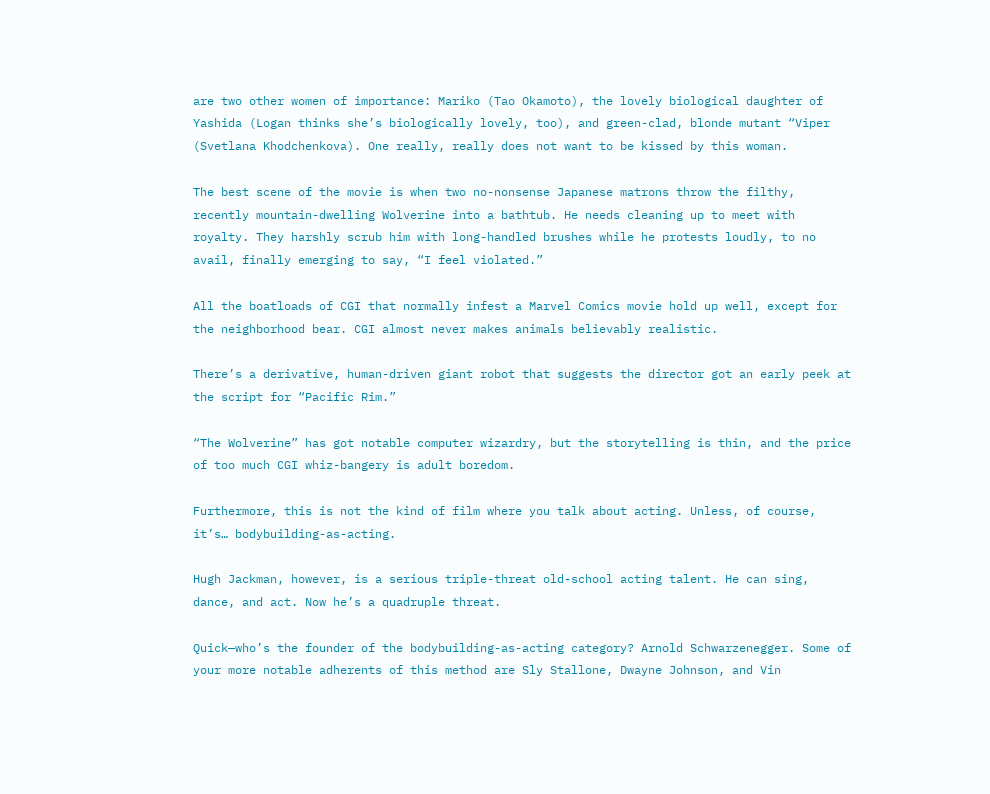are two other women of importance: Mariko (Tao Okamoto), the lovely biological daughter of Yashida (Logan thinks she’s biologically lovely, too), and green-clad, blonde mutant “Viper (Svetlana Khodchenkova). One really, really does not want to be kissed by this woman.

The best scene of the movie is when two no-nonsense Japanese matrons throw the filthy, recently mountain-dwelling Wolverine into a bathtub. He needs cleaning up to meet with royalty. They harshly scrub him with long-handled brushes while he protests loudly, to no avail, finally emerging to say, “I feel violated.”

All the boatloads of CGI that normally infest a Marvel Comics movie hold up well, except for the neighborhood bear. CGI almost never makes animals believably realistic.

There’s a derivative, human-driven giant robot that suggests the director got an early peek at the script for “Pacific Rim.”

“The Wolverine” has got notable computer wizardry, but the storytelling is thin, and the price of too much CGI whiz-bangery is adult boredom.

Furthermore, this is not the kind of film where you talk about acting. Unless, of course, it’s… bodybuilding-as-acting.

Hugh Jackman, however, is a serious triple-threat old-school acting talent. He can sing, dance, and act. Now he’s a quadruple threat.

Quick—who’s the founder of the bodybuilding-as-acting category? Arnold Schwarzenegger. Some of your more notable adherents of this method are Sly Stallone, Dwayne Johnson, and Vin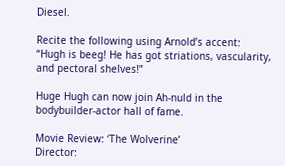Diesel.

Recite the following using Arnold’s accent: “Hugh is beeg! He has got striations, vascularity, and pectoral shelves!”

Huge Hugh can now join Ah-nuld in the bodybuilder-actor hall of fame.

Movie Review: ‘The Wolverine’
Director: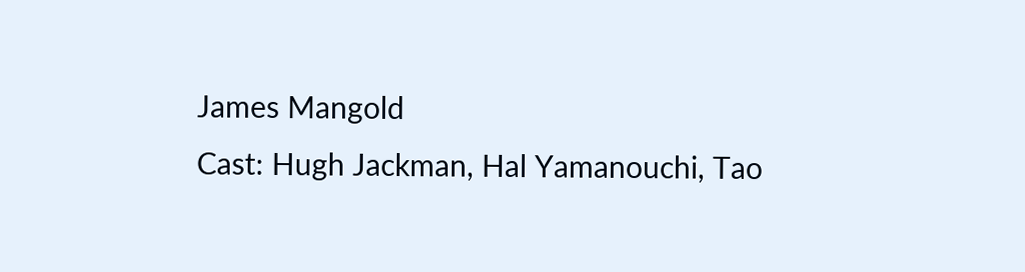James Mangold
Cast: Hugh Jackman, Hal Yamanouchi, Tao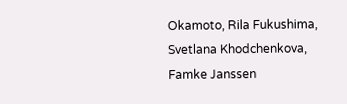Okamoto, Rila Fukushima, Svetlana Khodchenkova, Famke Janssen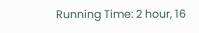Running Time: 2 hour, 16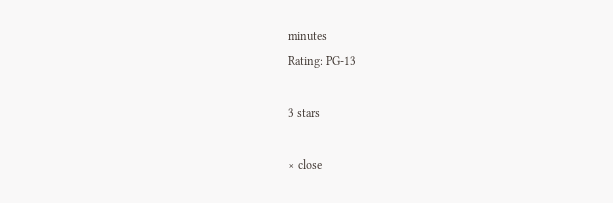minutes
Rating: PG-13

3 stars

× close